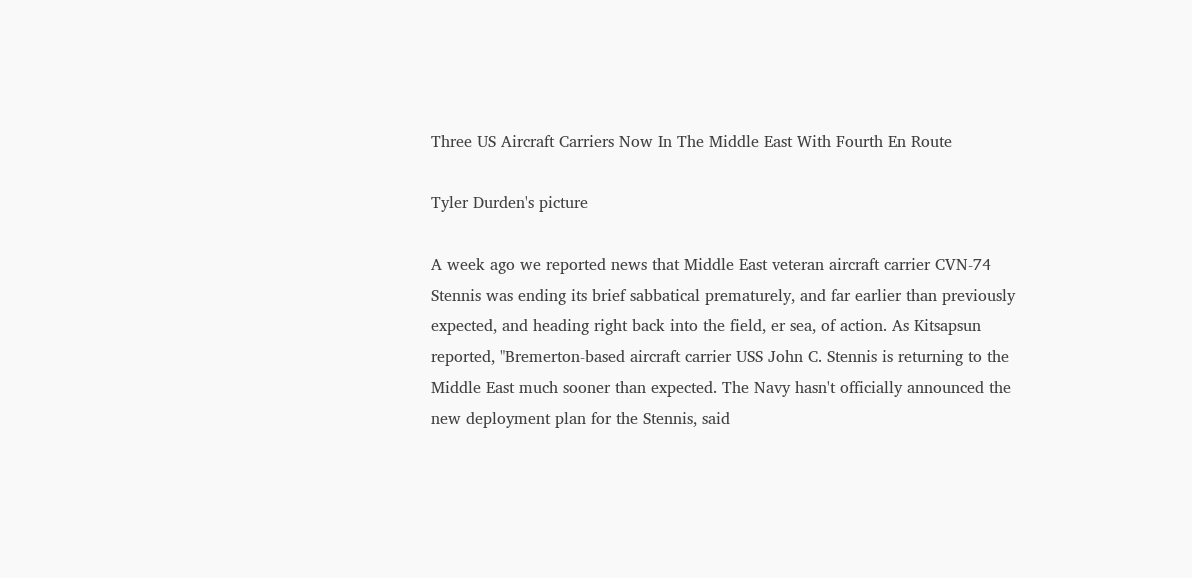Three US Aircraft Carriers Now In The Middle East With Fourth En Route

Tyler Durden's picture

A week ago we reported news that Middle East veteran aircraft carrier CVN-74 Stennis was ending its brief sabbatical prematurely, and far earlier than previously expected, and heading right back into the field, er sea, of action. As Kitsapsun reported, "Bremerton-based aircraft carrier USS John C. Stennis is returning to the Middle East much sooner than expected. The Navy hasn't officially announced the new deployment plan for the Stennis, said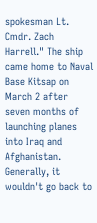spokesman Lt. Cmdr. Zach Harrell." The ship came home to Naval Base Kitsap on March 2 after seven months of launching planes into Iraq and Afghanistan. Generally, it wouldn't go back to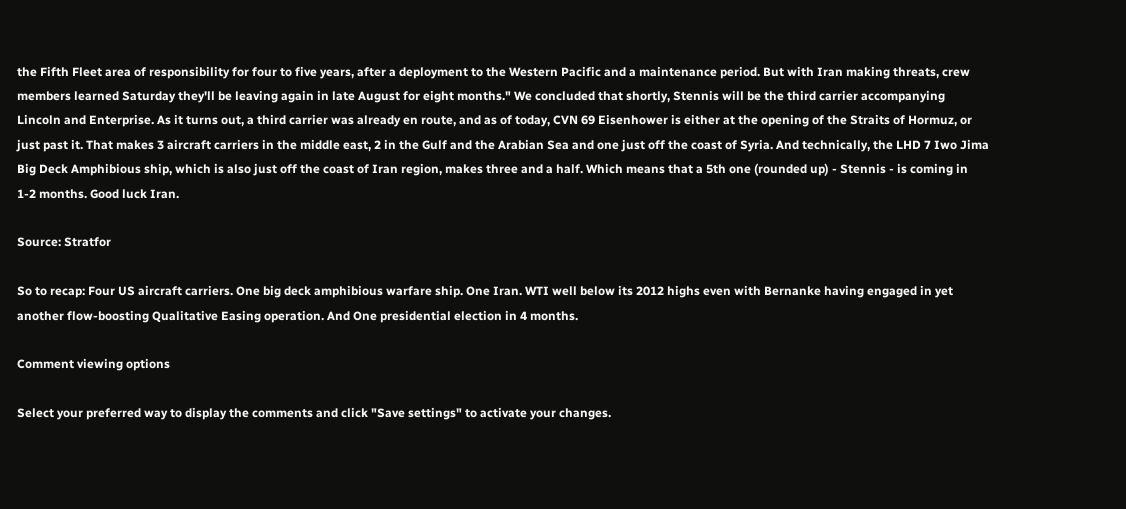the Fifth Fleet area of responsibility for four to five years, after a deployment to the Western Pacific and a maintenance period. But with Iran making threats, crew members learned Saturday they'll be leaving again in late August for eight months." We concluded that shortly, Stennis will be the third carrier accompanying Lincoln and Enterprise. As it turns out, a third carrier was already en route, and as of today, CVN 69 Eisenhower is either at the opening of the Straits of Hormuz, or just past it. That makes 3 aircraft carriers in the middle east, 2 in the Gulf and the Arabian Sea and one just off the coast of Syria. And technically, the LHD 7 Iwo Jima Big Deck Amphibious ship, which is also just off the coast of Iran region, makes three and a half. Which means that a 5th one (rounded up) - Stennis - is coming in 1-2 months. Good luck Iran.

Source: Stratfor

So to recap: Four US aircraft carriers. One big deck amphibious warfare ship. One Iran. WTI well below its 2012 highs even with Bernanke having engaged in yet another flow-boosting Qualitative Easing operation. And One presidential election in 4 months.

Comment viewing options

Select your preferred way to display the comments and click "Save settings" to activate your changes.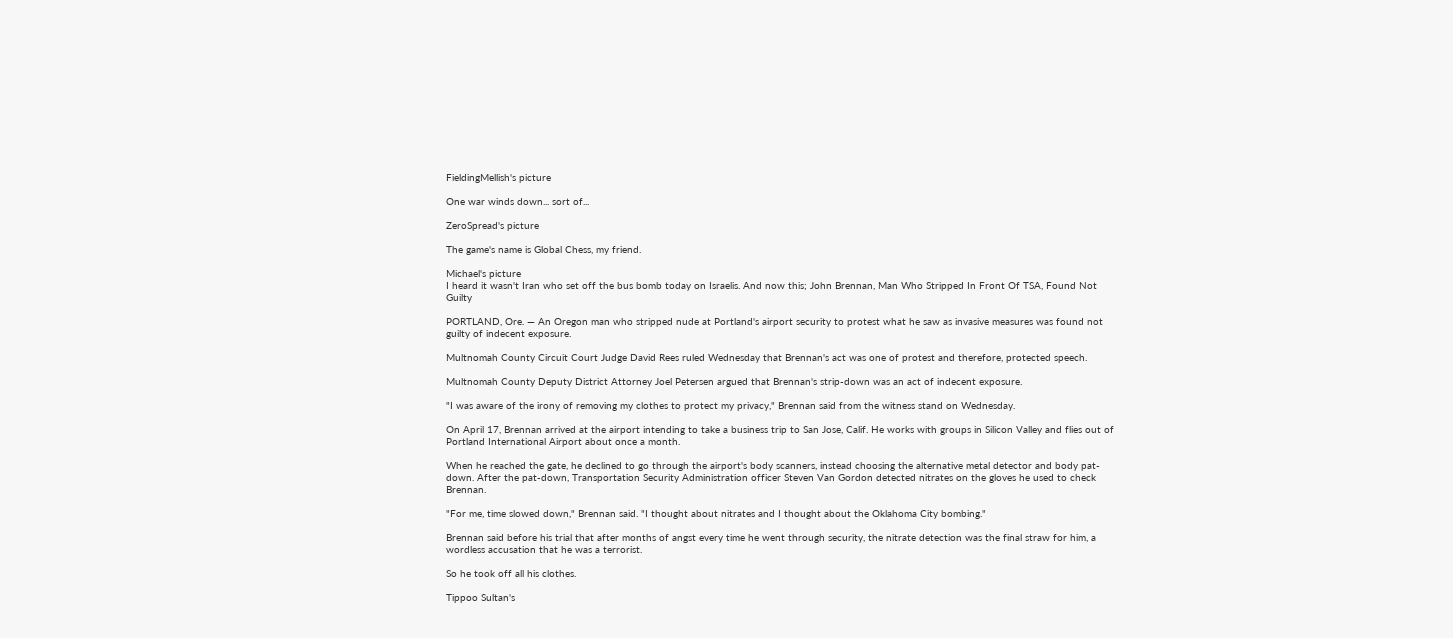FieldingMellish's picture

One war winds down... sort of...

ZeroSpread's picture

The game's name is Global Chess, my friend.

Michael's picture
I heard it wasn't Iran who set off the bus bomb today on Israelis. And now this; John Brennan, Man Who Stripped In Front Of TSA, Found Not Guilty

PORTLAND, Ore. — An Oregon man who stripped nude at Portland's airport security to protest what he saw as invasive measures was found not guilty of indecent exposure.

Multnomah County Circuit Court Judge David Rees ruled Wednesday that Brennan's act was one of protest and therefore, protected speech.

Multnomah County Deputy District Attorney Joel Petersen argued that Brennan's strip-down was an act of indecent exposure.

"I was aware of the irony of removing my clothes to protect my privacy," Brennan said from the witness stand on Wednesday.

On April 17, Brennan arrived at the airport intending to take a business trip to San Jose, Calif. He works with groups in Silicon Valley and flies out of Portland International Airport about once a month.

When he reached the gate, he declined to go through the airport's body scanners, instead choosing the alternative metal detector and body pat-down. After the pat-down, Transportation Security Administration officer Steven Van Gordon detected nitrates on the gloves he used to check Brennan.

"For me, time slowed down," Brennan said. "I thought about nitrates and I thought about the Oklahoma City bombing."

Brennan said before his trial that after months of angst every time he went through security, the nitrate detection was the final straw for him, a wordless accusation that he was a terrorist.

So he took off all his clothes.

Tippoo Sultan's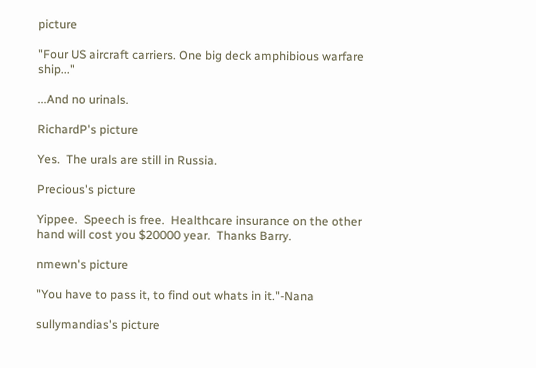picture

"Four US aircraft carriers. One big deck amphibious warfare ship..."

...And no urinals.

RichardP's picture

Yes.  The urals are still in Russia.

Precious's picture

Yippee.  Speech is free.  Healthcare insurance on the other hand will cost you $20000 year.  Thanks Barry.

nmewn's picture

"You have to pass it, to find out whats in it."-Nana

sullymandias's picture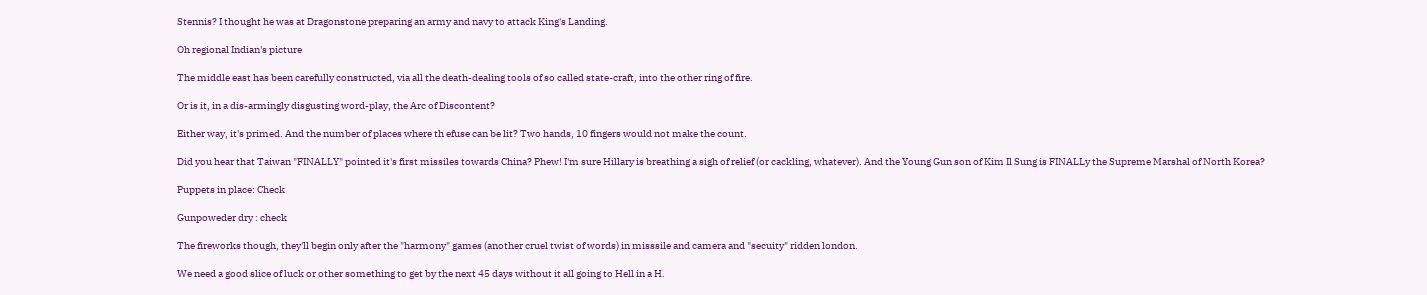Stennis? I thought he was at Dragonstone preparing an army and navy to attack King's Landing.

Oh regional Indian's picture

The middle east has been carefully constructed, via all the death-dealing tools of so called state-craft, into the other ring of fire.

Or is it, in a dis-armingly disgusting word-play, the Arc of Discontent?

Either way, it's primed. And the number of places where th efuse can be lit? Two hands, 10 fingers would not make the count.

Did you hear that Taiwan "FINALLY" pointed it's first missiles towards China? Phew! I'm sure Hillary is breathing a sigh of relief (or cackling, whatever). And the Young Gun son of Kim Il Sung is FINALLy the Supreme Marshal of North Korea?

Puppets in place: Check

Gunpoweder dry : check

The fireworks though, they'll begin only after the "harmony" games (another cruel twist of words) in misssile and camera and "secuity" ridden london.

We need a good slice of luck or other something to get by the next 45 days without it all going to Hell in a H.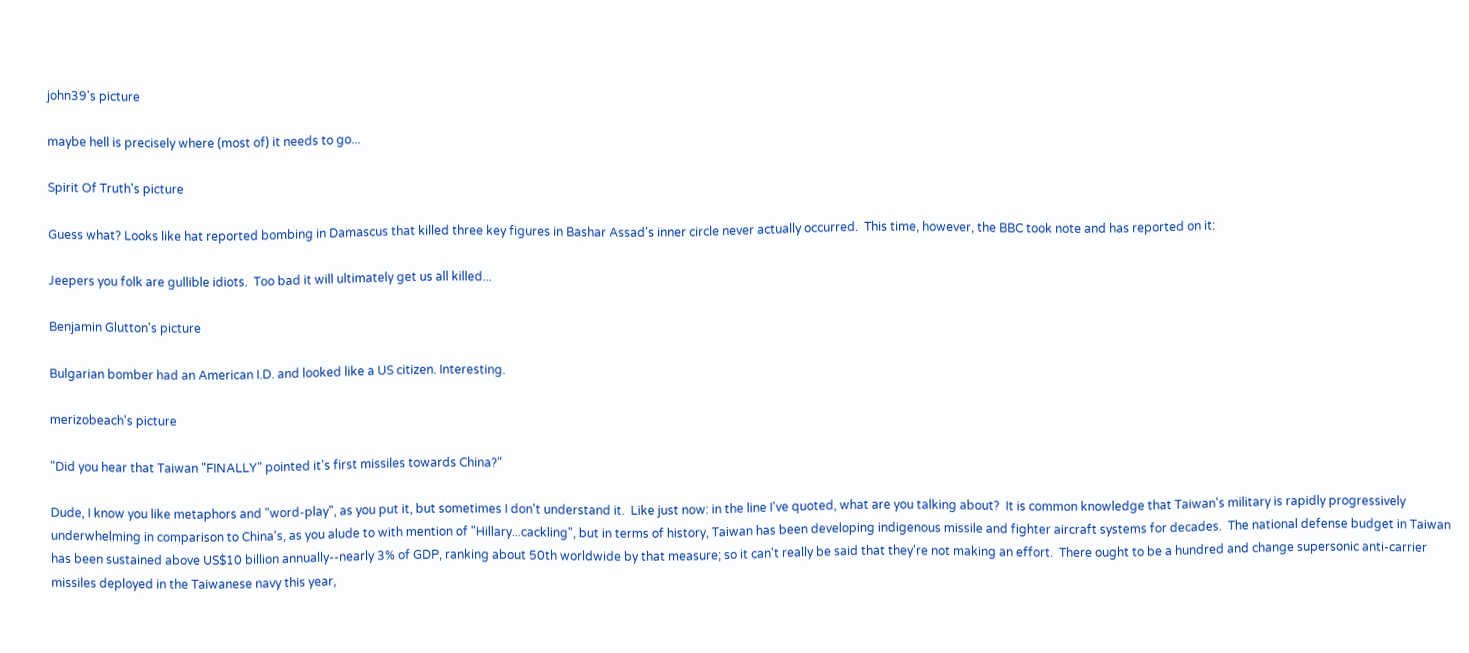john39's picture

maybe hell is precisely where (most of) it needs to go...

Spirit Of Truth's picture

Guess what? Looks like hat reported bombing in Damascus that killed three key figures in Bashar Assad's inner circle never actually occurred.  This time, however, the BBC took note and has reported on it:

Jeepers you folk are gullible idiots.  Too bad it will ultimately get us all killed...

Benjamin Glutton's picture

Bulgarian bomber had an American I.D. and looked like a US citizen. Interesting.

merizobeach's picture

"Did you hear that Taiwan "FINALLY" pointed it's first missiles towards China?"

Dude, I know you like metaphors and "word-play", as you put it, but sometimes I don't understand it.  Like just now: in the line I've quoted, what are you talking about?  It is common knowledge that Taiwan's military is rapidly progressively underwhelming in comparison to China's, as you alude to with mention of "Hillary...cackling", but in terms of history, Taiwan has been developing indigenous missile and fighter aircraft systems for decades.  The national defense budget in Taiwan has been sustained above US$10 billion annually--nearly 3% of GDP, ranking about 50th worldwide by that measure; so it can't really be said that they're not making an effort.  There ought to be a hundred and change supersonic anti-carrier missiles deployed in the Taiwanese navy this year,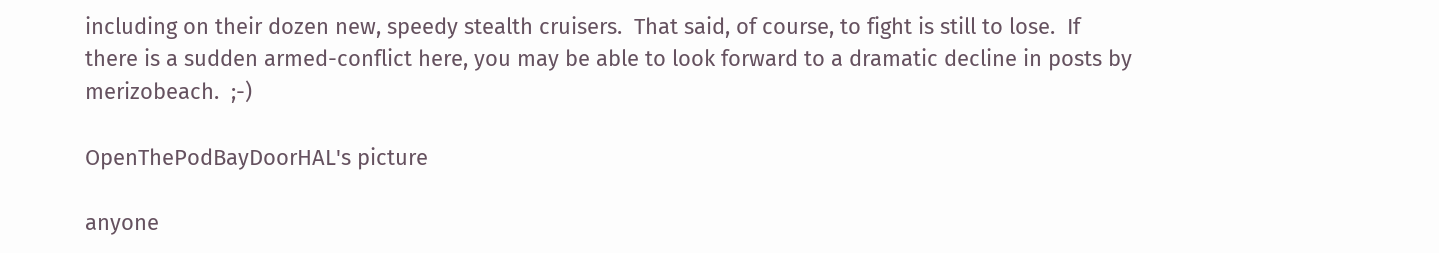including on their dozen new, speedy stealth cruisers.  That said, of course, to fight is still to lose.  If there is a sudden armed-conflict here, you may be able to look forward to a dramatic decline in posts by merizobeach.  ;-)

OpenThePodBayDoorHAL's picture

anyone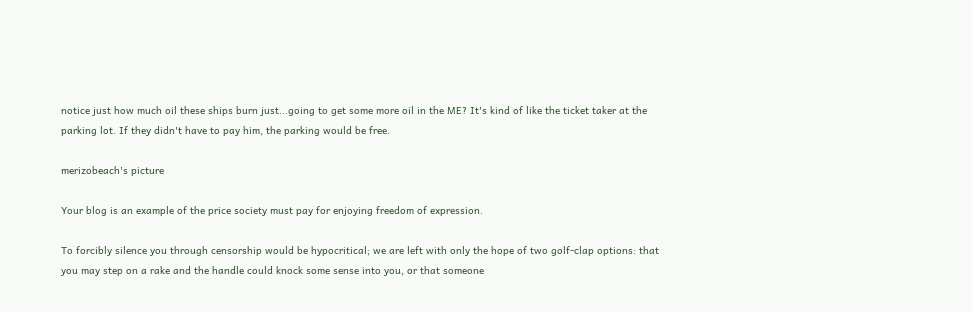notice just how much oil these ships burn just...going to get some more oil in the ME? It's kind of like the ticket taker at the parking lot. If they didn't have to pay him, the parking would be free.

merizobeach's picture

Your blog is an example of the price society must pay for enjoying freedom of expression.

To forcibly silence you through censorship would be hypocritical; we are left with only the hope of two golf-clap options: that you may step on a rake and the handle could knock some sense into you, or that someone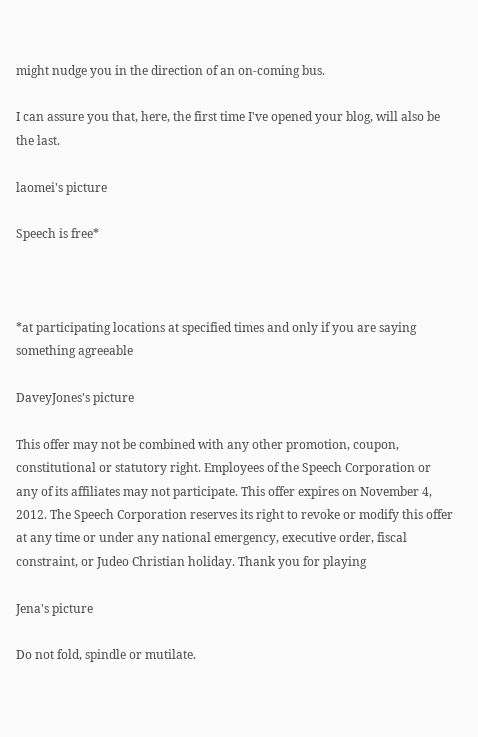might nudge you in the direction of an on-coming bus.

I can assure you that, here, the first time I've opened your blog, will also be the last.

laomei's picture

Speech is free*



*at participating locations at specified times and only if you are saying something agreeable

DaveyJones's picture

This offer may not be combined with any other promotion, coupon, constitutional or statutory right. Employees of the Speech Corporation or any of its affiliates may not participate. This offer expires on November 4, 2012. The Speech Corporation reserves its right to revoke or modify this offer at any time or under any national emergency, executive order, fiscal constraint, or Judeo Christian holiday. Thank you for playing

Jena's picture

Do not fold, spindle or mutilate.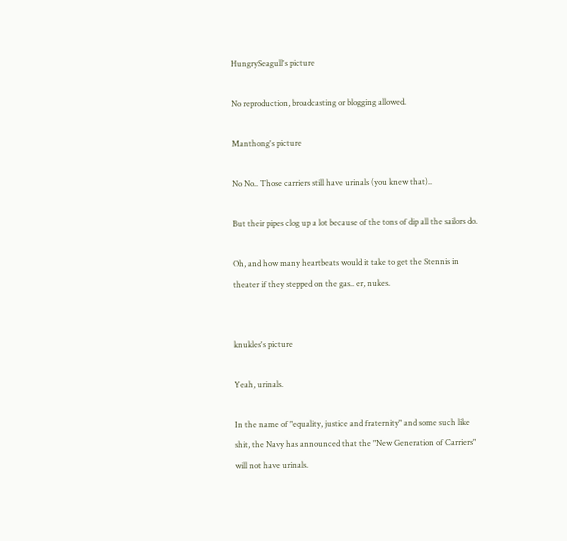HungrySeagull's picture

No reproduction, broadcasting or blogging allowed.

Manthong's picture

No No.. Those carriers still have urinals (you knew that)..

But their pipes clog up a lot because of the tons of dip all the sailors do.

Oh, and how many heartbeats would it take to get the Stennis in theater if they stepped on the gas.. er, nukes.


knukles's picture

Yeah, urinals.

In the name of "equality, justice and fraternity" and some such like shit, the Navy has announced that the "New Generation of Carriers" will not have urinals.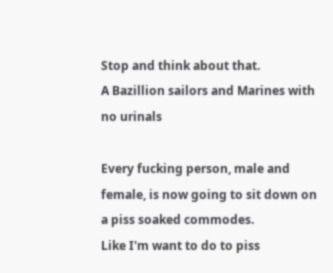Stop and think about that.
A Bazillion sailors and Marines with no urinals

Every fucking person, male and female, is now going to sit down on a piss soaked commodes.
Like I'm want to do to piss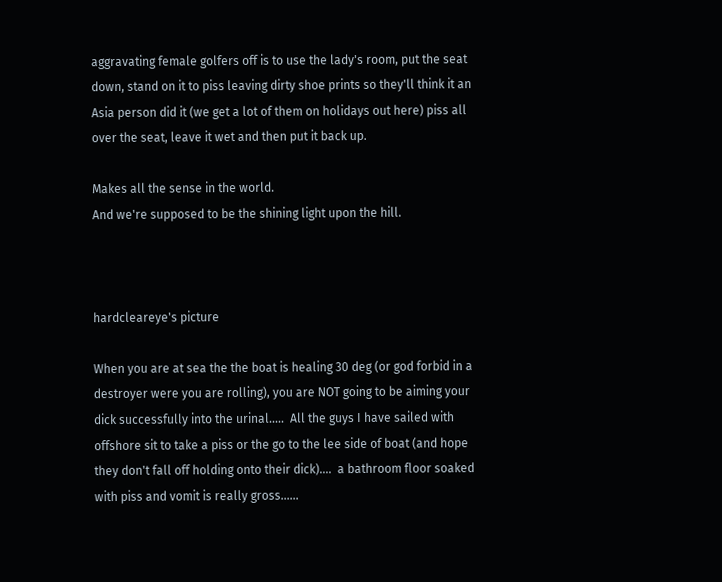aggravating female golfers off is to use the lady's room, put the seat down, stand on it to piss leaving dirty shoe prints so they'll think it an Asia person did it (we get a lot of them on holidays out here) piss all over the seat, leave it wet and then put it back up.

Makes all the sense in the world.
And we're supposed to be the shining light upon the hill.



hardcleareye's picture

When you are at sea the the boat is healing 30 deg (or god forbid in a destroyer were you are rolling), you are NOT going to be aiming your dick successfully into the urinal.....  All the guys I have sailed with offshore sit to take a piss or the go to the lee side of boat (and hope they don't fall off holding onto their dick)....  a bathroom floor soaked with piss and vomit is really gross......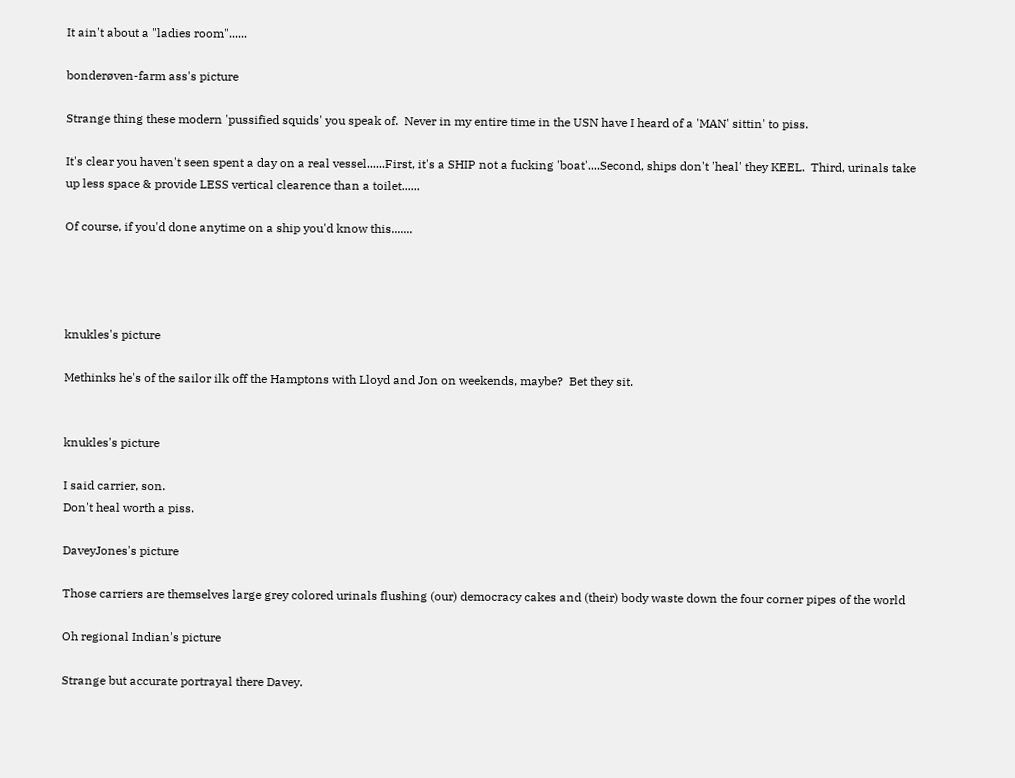It ain't about a "ladies room"......

bonderøven-farm ass's picture

Strange thing these modern 'pussified squids' you speak of.  Never in my entire time in the USN have I heard of a 'MAN' sittin' to piss.

It's clear you haven't seen spent a day on a real vessel......First, it's a SHIP not a fucking 'boat'....Second, ships don't 'heal' they KEEL.  Third, urinals take up less space & provide LESS vertical clearence than a toilet......

Of course, if you'd done anytime on a ship you'd know this.......




knukles's picture

Methinks he's of the sailor ilk off the Hamptons with Lloyd and Jon on weekends, maybe?  Bet they sit.


knukles's picture

I said carrier, son.
Don't heal worth a piss.

DaveyJones's picture

Those carriers are themselves large grey colored urinals flushing (our) democracy cakes and (their) body waste down the four corner pipes of the world

Oh regional Indian's picture

Strange but accurate portrayal there Davey.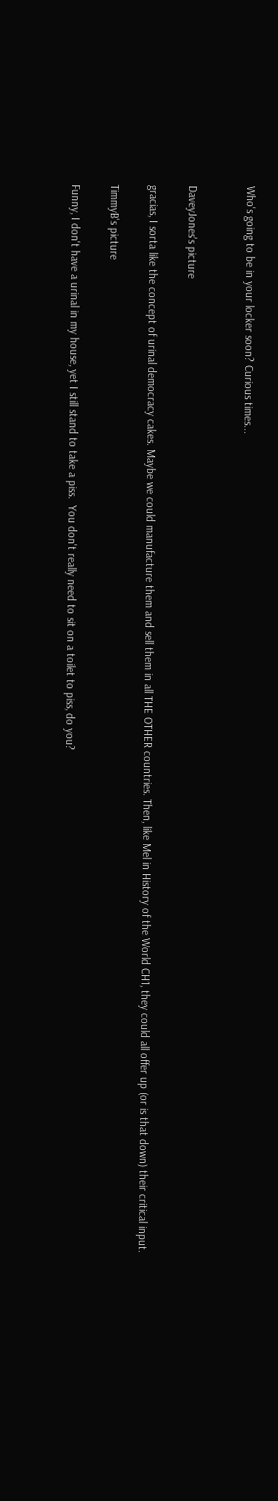Who's going to be in your locker soon? Curious times...


DaveyJones's picture

gracias, I sorta like the concept of urinal democracy cakes. Maybe we could manufacture them and sell them in all THE OTHER countries. Then, like Mel in History of the World CH1, they could all offer up (or is that down) their critical input.

TimmyB's picture

Funny, I don't have a urinal in my house, yet I still stand to take a piss.  You don't really need to sit on a toilet to piss, do you?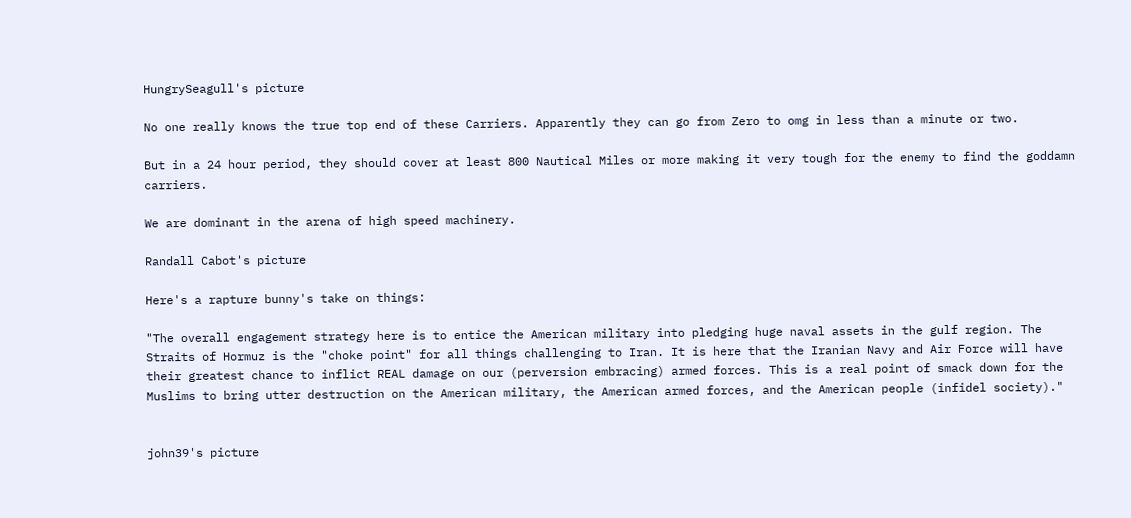HungrySeagull's picture

No one really knows the true top end of these Carriers. Apparently they can go from Zero to omg in less than a minute or two.

But in a 24 hour period, they should cover at least 800 Nautical Miles or more making it very tough for the enemy to find the goddamn carriers.

We are dominant in the arena of high speed machinery.

Randall Cabot's picture

Here's a rapture bunny's take on things:

"The overall engagement strategy here is to entice the American military into pledging huge naval assets in the gulf region. The Straits of Hormuz is the "choke point" for all things challenging to Iran. It is here that the Iranian Navy and Air Force will have their greatest chance to inflict REAL damage on our (perversion embracing) armed forces. This is a real point of smack down for the Muslims to bring utter destruction on the American military, the American armed forces, and the American people (infidel society)."


john39's picture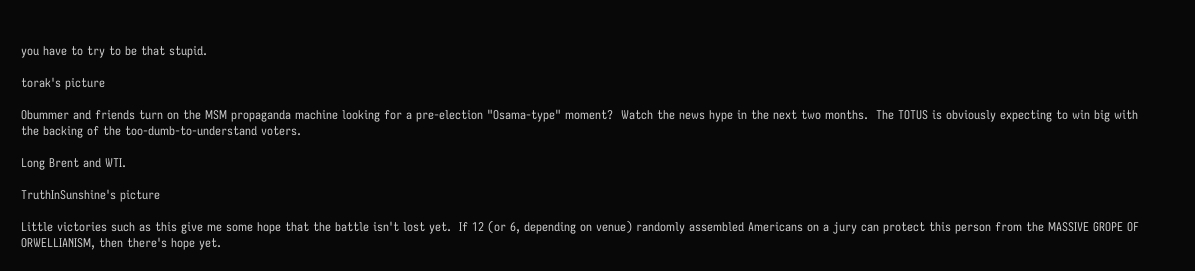you have to try to be that stupid.

torak's picture

Obummer and friends turn on the MSM propaganda machine looking for a pre-election "Osama-type" moment?  Watch the news hype in the next two months.  The TOTUS is obviously expecting to win big with the backing of the too-dumb-to-understand voters.

Long Brent and WTI.

TruthInSunshine's picture

Little victories such as this give me some hope that the battle isn't lost yet.  If 12 (or 6, depending on venue) randomly assembled Americans on a jury can protect this person from the MASSIVE GROPE OF ORWELLIANISM, then there's hope yet.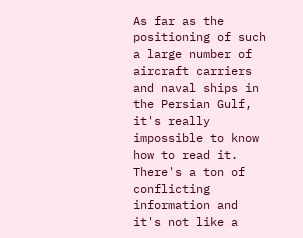As far as the positioning of such a large number of aircraft carriers and naval ships in the Persian Gulf, it's really impossible to know how to read it. There's a ton of conflicting information and it's not like a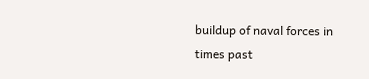buildup of naval forces in times past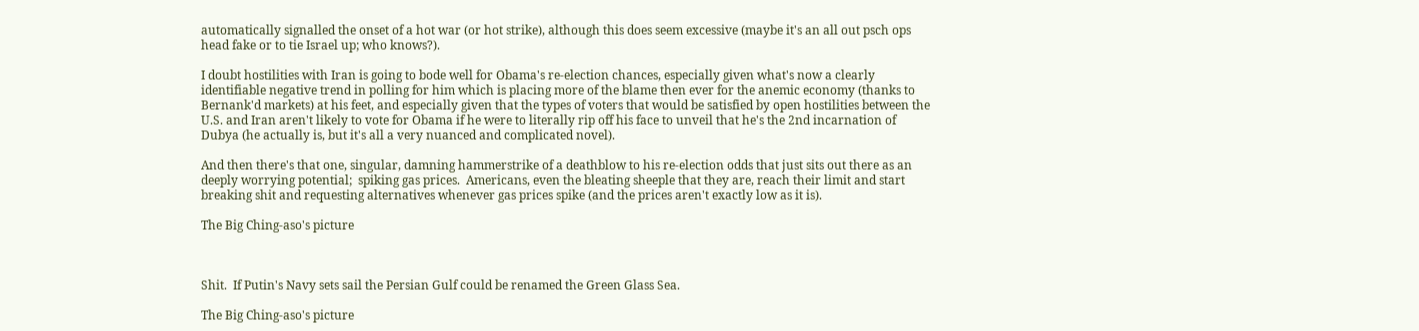automatically signalled the onset of a hot war (or hot strike), although this does seem excessive (maybe it's an all out psch ops head fake or to tie Israel up; who knows?).

I doubt hostilities with Iran is going to bode well for Obama's re-election chances, especially given what's now a clearly identifiable negative trend in polling for him which is placing more of the blame then ever for the anemic economy (thanks to Bernank'd markets) at his feet, and especially given that the types of voters that would be satisfied by open hostilities between the U.S. and Iran aren't likely to vote for Obama if he were to literally rip off his face to unveil that he's the 2nd incarnation of Dubya (he actually is, but it's all a very nuanced and complicated novel).

And then there's that one, singular, damning hammerstrike of a deathblow to his re-election odds that just sits out there as an deeply worrying potential;  spiking gas prices.  Americans, even the bleating sheeple that they are, reach their limit and start breaking shit and requesting alternatives whenever gas prices spike (and the prices aren't exactly low as it is).

The Big Ching-aso's picture



Shit.  If Putin's Navy sets sail the Persian Gulf could be renamed the Green Glass Sea.

The Big Ching-aso's picture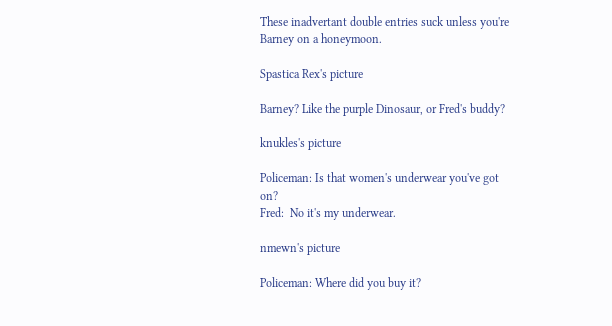These inadvertant double entries suck unless you're Barney on a honeymoon.

Spastica Rex's picture

Barney? Like the purple Dinosaur, or Fred's buddy?

knukles's picture

Policeman: Is that women's underwear you've got on?
Fred:  No it's my underwear.

nmewn's picture

Policeman: Where did you buy it?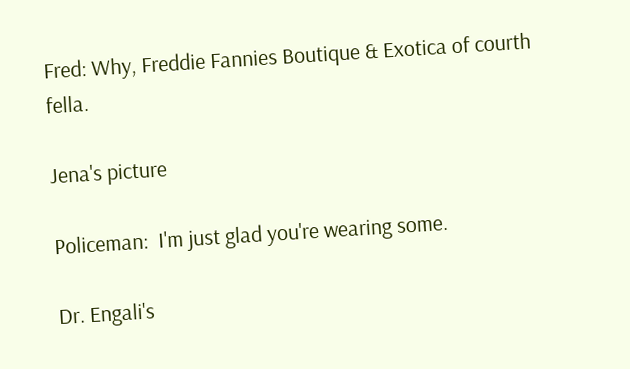Fred: Why, Freddie Fannies Boutique & Exotica of courth fella.

Jena's picture

Policeman:  I'm just glad you're wearing some.

Dr. Engali's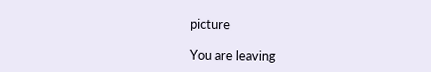picture

You are leaving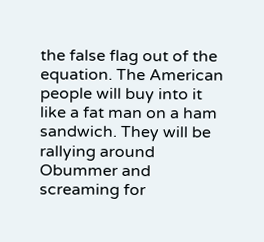the false flag out of the equation. The American people will buy into it like a fat man on a ham sandwich. They will be rallying around Obummer and screaming for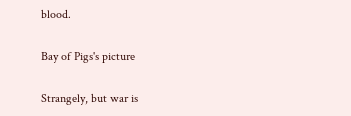blood.

Bay of Pigs's picture

Strangely, but war is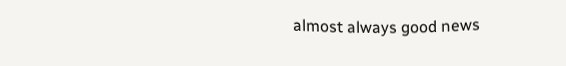almost always good news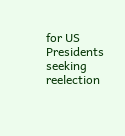for US Presidents seeking reelection